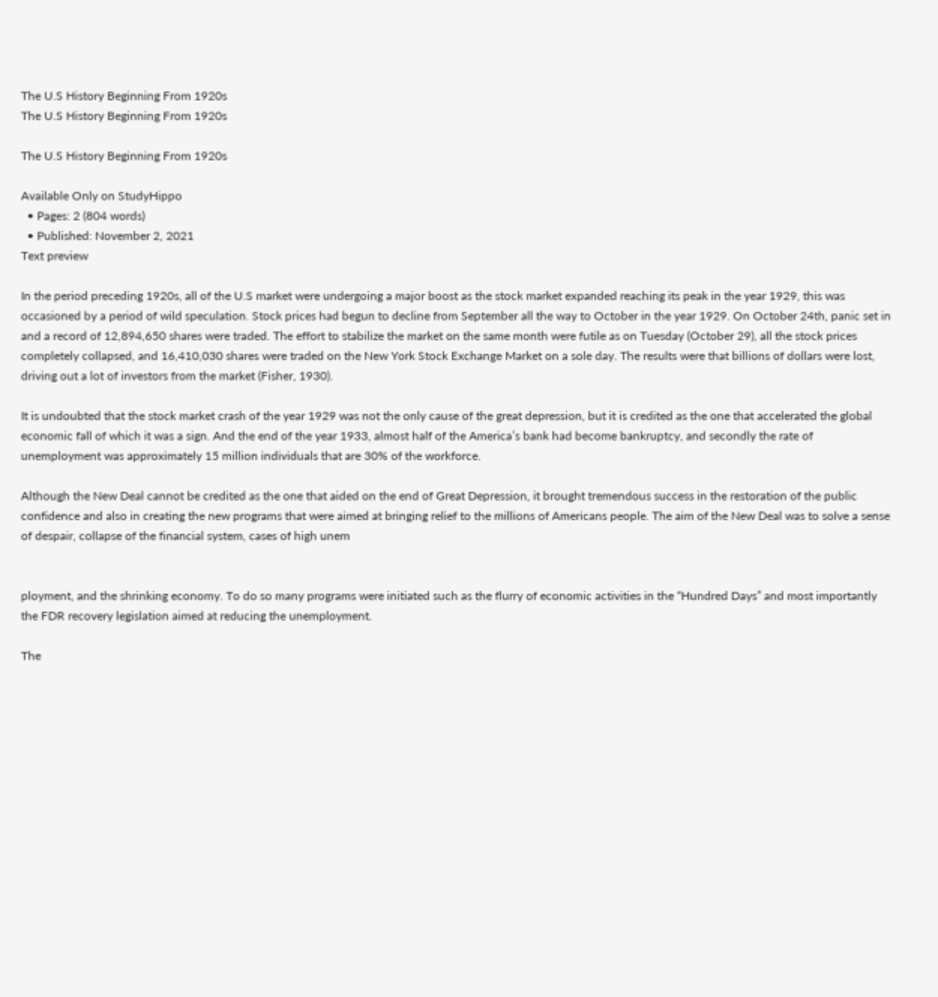The U.S History Beginning From 1920s
The U.S History Beginning From 1920s

The U.S History Beginning From 1920s

Available Only on StudyHippo
  • Pages: 2 (804 words)
  • Published: November 2, 2021
Text preview

In the period preceding 1920s, all of the U.S market were undergoing a major boost as the stock market expanded reaching its peak in the year 1929, this was occasioned by a period of wild speculation. Stock prices had begun to decline from September all the way to October in the year 1929. On October 24th, panic set in and a record of 12,894,650 shares were traded. The effort to stabilize the market on the same month were futile as on Tuesday (October 29), all the stock prices completely collapsed, and 16,410,030 shares were traded on the New York Stock Exchange Market on a sole day. The results were that billions of dollars were lost, driving out a lot of investors from the market (Fisher, 1930).

It is undoubted that the stock market crash of the year 1929 was not the only cause of the great depression, but it is credited as the one that accelerated the global economic fall of which it was a sign. And the end of the year 1933, almost half of the America’s bank had become bankruptcy, and secondly the rate of unemployment was approximately 15 million individuals that are 30% of the workforce.

Although the New Deal cannot be credited as the one that aided on the end of Great Depression, it brought tremendous success in the restoration of the public confidence and also in creating the new programs that were aimed at bringing relief to the millions of Americans people. The aim of the New Deal was to solve a sense of despair, collapse of the financial system, cases of high unem


ployment, and the shrinking economy. To do so many programs were initiated such as the flurry of economic activities in the “Hundred Days” and most importantly the FDR recovery legislation aimed at reducing the unemployment.

The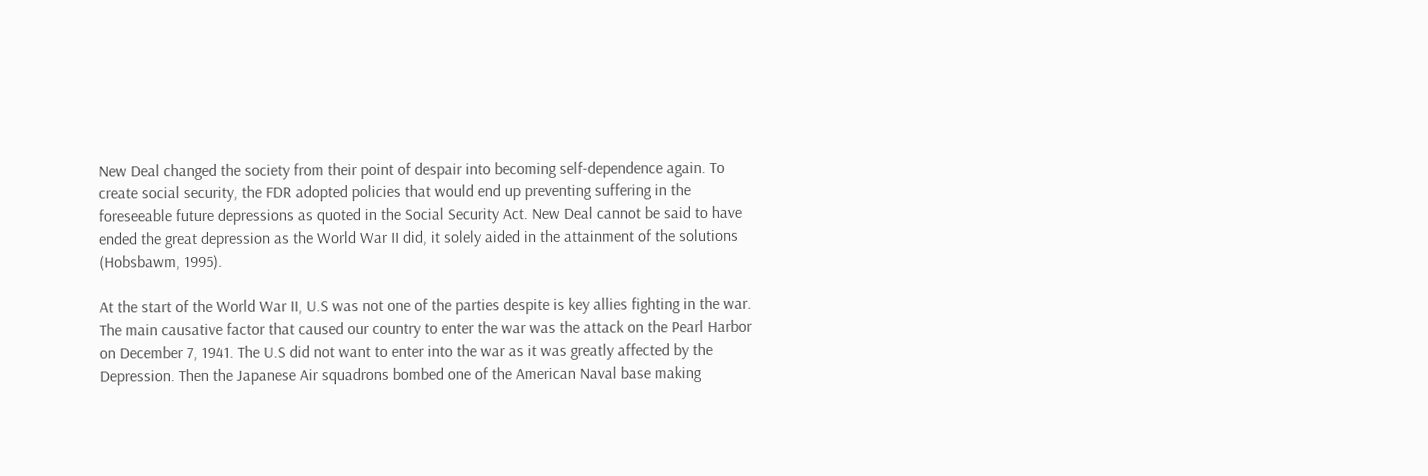New Deal changed the society from their point of despair into becoming self-dependence again. To create social security, the FDR adopted policies that would end up preventing suffering in the foreseeable future depressions as quoted in the Social Security Act. New Deal cannot be said to have ended the great depression as the World War II did, it solely aided in the attainment of the solutions (Hobsbawm, 1995).

At the start of the World War II, U.S was not one of the parties despite is key allies fighting in the war. The main causative factor that caused our country to enter the war was the attack on the Pearl Harbor on December 7, 1941. The U.S did not want to enter into the war as it was greatly affected by the Depression. Then the Japanese Air squadrons bombed one of the American Naval base making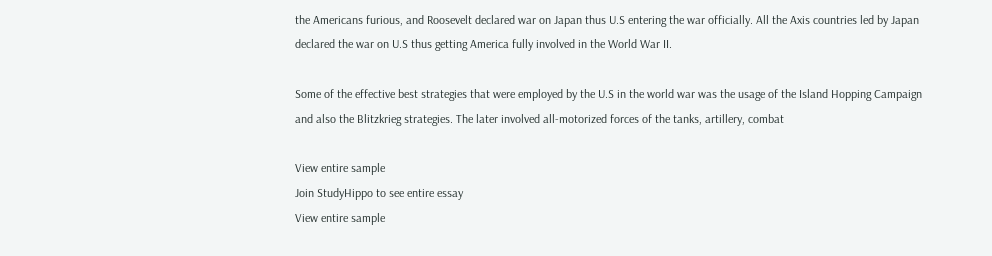the Americans furious, and Roosevelt declared war on Japan thus U.S entering the war officially. All the Axis countries led by Japan declared the war on U.S thus getting America fully involved in the World War II.

Some of the effective best strategies that were employed by the U.S in the world war was the usage of the Island Hopping Campaign and also the Blitzkrieg strategies. The later involved all-motorized forces of the tanks, artillery, combat

View entire sample
Join StudyHippo to see entire essay
View entire sample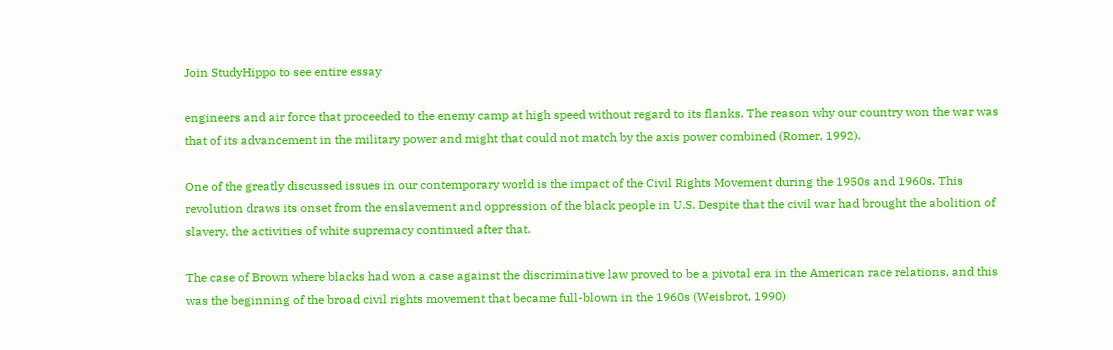Join StudyHippo to see entire essay

engineers and air force that proceeded to the enemy camp at high speed without regard to its flanks. The reason why our country won the war was that of its advancement in the military power and might that could not match by the axis power combined (Romer, 1992).

One of the greatly discussed issues in our contemporary world is the impact of the Civil Rights Movement during the 1950s and 1960s. This revolution draws its onset from the enslavement and oppression of the black people in U.S. Despite that the civil war had brought the abolition of slavery, the activities of white supremacy continued after that.

The case of Brown where blacks had won a case against the discriminative law proved to be a pivotal era in the American race relations, and this was the beginning of the broad civil rights movement that became full-blown in the 1960s (Weisbrot, 1990)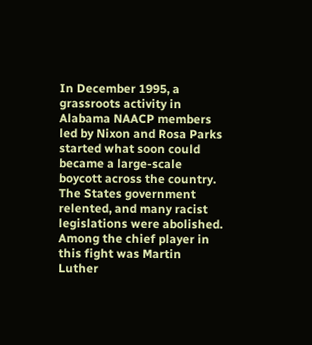In December 1995, a grassroots activity in Alabama NAACP members led by Nixon and Rosa Parks started what soon could became a large-scale boycott across the country. The States government relented, and many racist legislations were abolished. Among the chief player in this fight was Martin Luther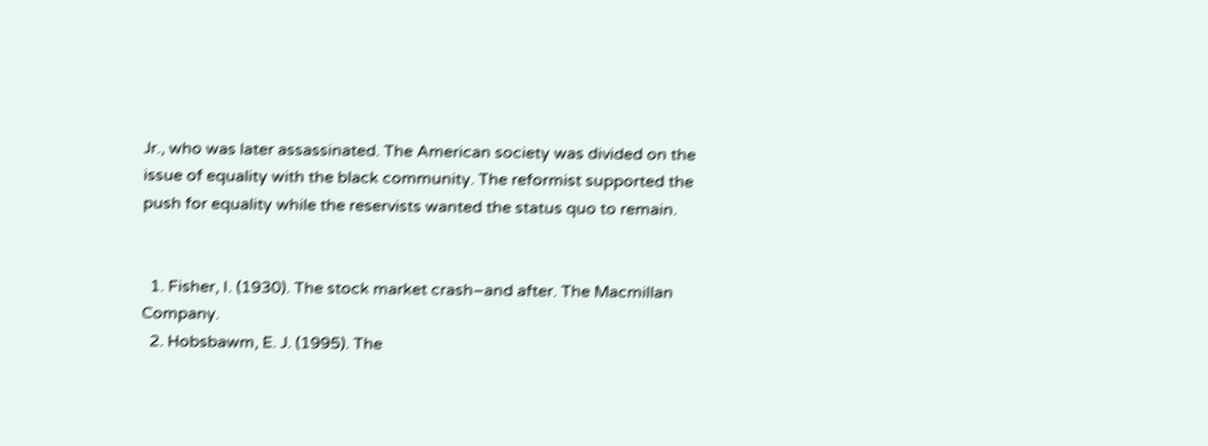Jr., who was later assassinated. The American society was divided on the issue of equality with the black community. The reformist supported the push for equality while the reservists wanted the status quo to remain.


  1. Fisher, I. (1930). The stock market crash–and after. The Macmillan Company.
  2. Hobsbawm, E. J. (1995). The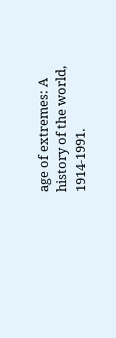age of extremes: A history of the world, 1914-1991.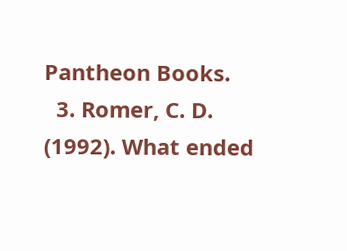Pantheon Books.
  3. Romer, C. D. (1992). What ended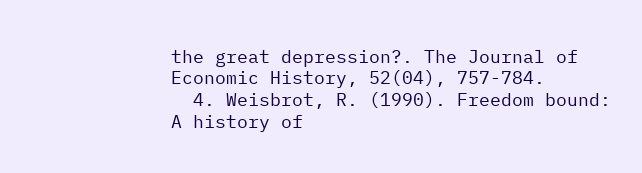the great depression?. The Journal of Economic History, 52(04), 757-784.
  4. Weisbrot, R. (1990). Freedom bound: A history of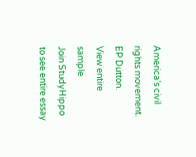America’s civil rights movement. EP Dutton.
View entire sample
Join StudyHippo to see entire essay